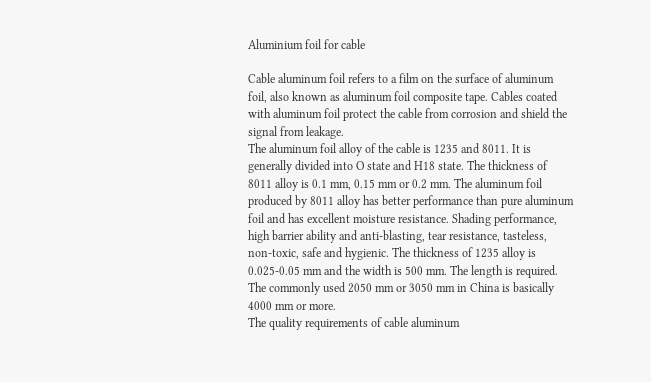Aluminium foil for cable

Cable aluminum foil refers to a film on the surface of aluminum foil, also known as aluminum foil composite tape. Cables coated with aluminum foil protect the cable from corrosion and shield the signal from leakage.
The aluminum foil alloy of the cable is 1235 and 8011. It is generally divided into O state and H18 state. The thickness of 8011 alloy is 0.1 mm, 0.15 mm or 0.2 mm. The aluminum foil produced by 8011 alloy has better performance than pure aluminum foil and has excellent moisture resistance. Shading performance, high barrier ability and anti-blasting, tear resistance, tasteless, non-toxic, safe and hygienic. The thickness of 1235 alloy is 0.025-0.05 mm and the width is 500 mm. The length is required. The commonly used 2050 mm or 3050 mm in China is basically 4000 mm or more.
The quality requirements of cable aluminum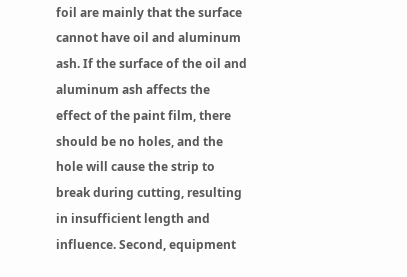foil are mainly that the surface cannot have oil and aluminum ash. If the surface of the oil and aluminum ash affects the effect of the paint film, there should be no holes, and the hole will cause the strip to break during cutting, resulting in insufficient length and influence. Second, equipment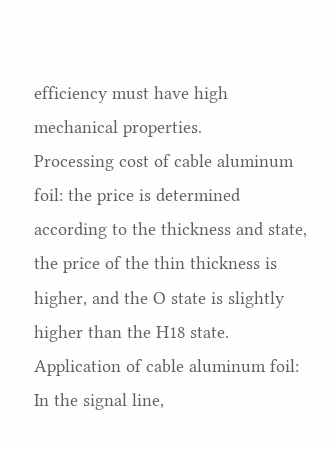efficiency must have high mechanical properties.
Processing cost of cable aluminum foil: the price is determined according to the thickness and state, the price of the thin thickness is higher, and the O state is slightly higher than the H18 state.
Application of cable aluminum foil: In the signal line,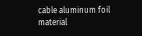cable aluminum foil material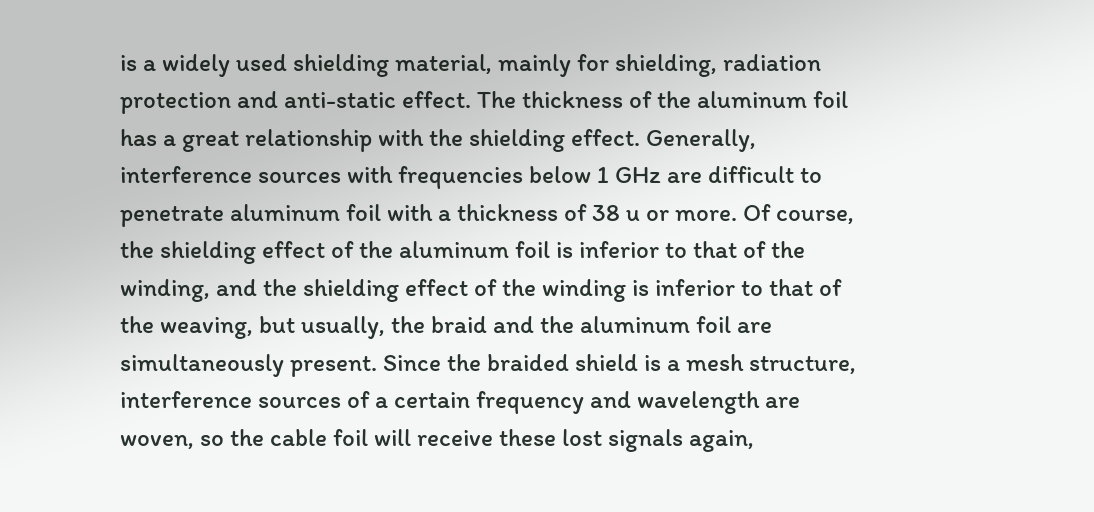is a widely used shielding material, mainly for shielding, radiation protection and anti-static effect. The thickness of the aluminum foil has a great relationship with the shielding effect. Generally, interference sources with frequencies below 1 GHz are difficult to penetrate aluminum foil with a thickness of 38 u or more. Of course, the shielding effect of the aluminum foil is inferior to that of the winding, and the shielding effect of the winding is inferior to that of the weaving, but usually, the braid and the aluminum foil are simultaneously present. Since the braided shield is a mesh structure, interference sources of a certain frequency and wavelength are woven, so the cable foil will receive these lost signals again,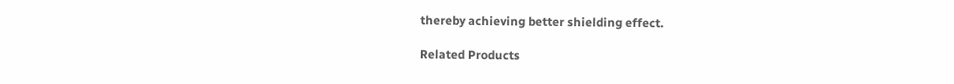thereby achieving better shielding effect.

Related Products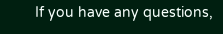If you have any questions,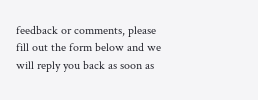feedback or comments, please fill out the form below and we will reply you back as soon as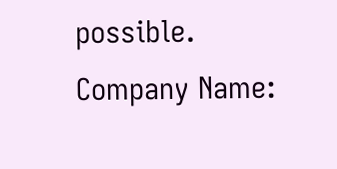possible.
Company Name: